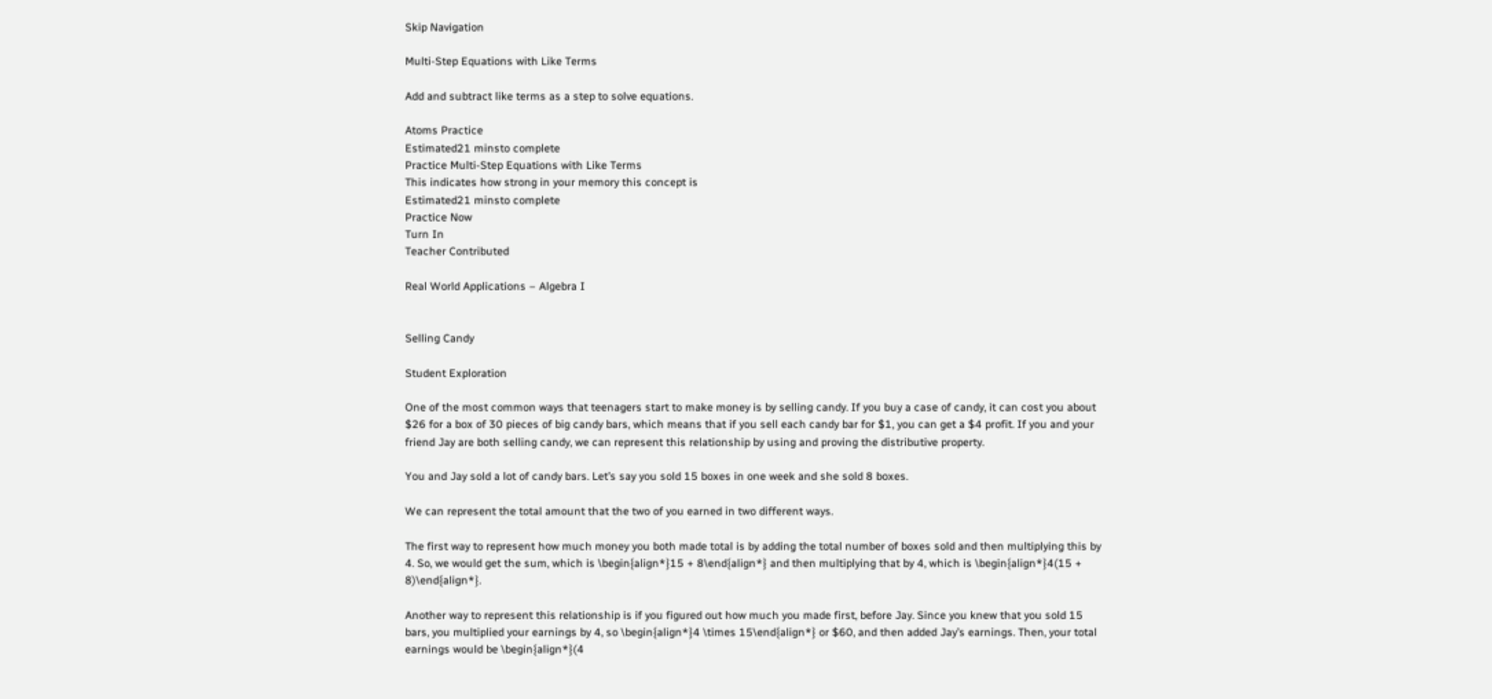Skip Navigation

Multi-Step Equations with Like Terms

Add and subtract like terms as a step to solve equations.

Atoms Practice
Estimated21 minsto complete
Practice Multi-Step Equations with Like Terms
This indicates how strong in your memory this concept is
Estimated21 minsto complete
Practice Now
Turn In
Teacher Contributed

Real World Applications – Algebra I


Selling Candy

Student Exploration

One of the most common ways that teenagers start to make money is by selling candy. If you buy a case of candy, it can cost you about $26 for a box of 30 pieces of big candy bars, which means that if you sell each candy bar for $1, you can get a $4 profit. If you and your friend Jay are both selling candy, we can represent this relationship by using and proving the distributive property.

You and Jay sold a lot of candy bars. Let’s say you sold 15 boxes in one week and she sold 8 boxes.

We can represent the total amount that the two of you earned in two different ways.

The first way to represent how much money you both made total is by adding the total number of boxes sold and then multiplying this by 4. So, we would get the sum, which is \begin{align*}15 + 8\end{align*} and then multiplying that by 4, which is \begin{align*}4(15 + 8)\end{align*}.

Another way to represent this relationship is if you figured out how much you made first, before Jay. Since you knew that you sold 15 bars, you multiplied your earnings by 4, so \begin{align*}4 \times 15\end{align*} or $60, and then added Jay’s earnings. Then, your total earnings would be \begin{align*}(4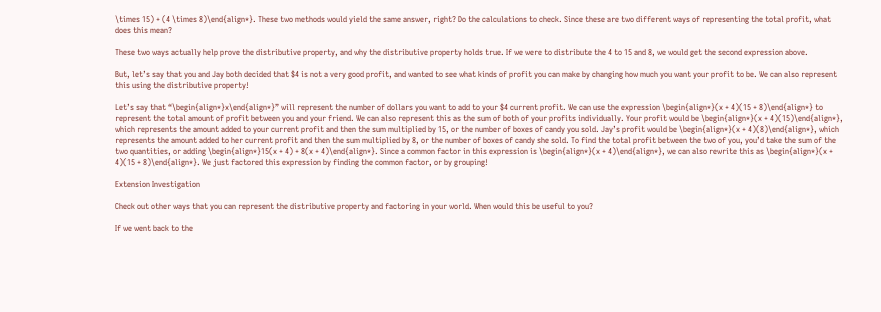\times 15) + (4 \times 8)\end{align*}. These two methods would yield the same answer, right? Do the calculations to check. Since these are two different ways of representing the total profit, what does this mean?

These two ways actually help prove the distributive property, and why the distributive property holds true. If we were to distribute the 4 to 15 and 8, we would get the second expression above.

But, let’s say that you and Jay both decided that $4 is not a very good profit, and wanted to see what kinds of profit you can make by changing how much you want your profit to be. We can also represent this using the distributive property!

Let’s say that “\begin{align*}x\end{align*}” will represent the number of dollars you want to add to your $4 current profit. We can use the expression \begin{align*}(x + 4)(15 + 8)\end{align*} to represent the total amount of profit between you and your friend. We can also represent this as the sum of both of your profits individually. Your profit would be \begin{align*}(x + 4)(15)\end{align*}, which represents the amount added to your current profit and then the sum multiplied by 15, or the number of boxes of candy you sold. Jay’s profit would be \begin{align*}(x + 4)(8)\end{align*}, which represents the amount added to her current profit and then the sum multiplied by 8, or the number of boxes of candy she sold. To find the total profit between the two of you, you’d take the sum of the two quantities, or adding \begin{align*}15(x + 4) + 8(x + 4)\end{align*}. Since a common factor in this expression is \begin{align*}(x + 4)\end{align*}, we can also rewrite this as \begin{align*}(x + 4)(15 + 8)\end{align*}. We just factored this expression by finding the common factor, or by grouping!

Extension Investigation

Check out other ways that you can represent the distributive property and factoring in your world. When would this be useful to you?

If we went back to the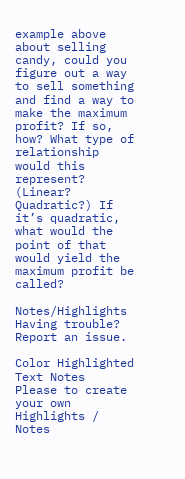example above about selling candy, could you figure out a way to sell something and find a way to make the maximum profit? If so, how? What type of relationship would this represent? (Linear? Quadratic?) If it’s quadratic, what would the point of that would yield the maximum profit be called?

Notes/Highlights Having trouble? Report an issue.

Color Highlighted Text Notes
Please to create your own Highlights / Notes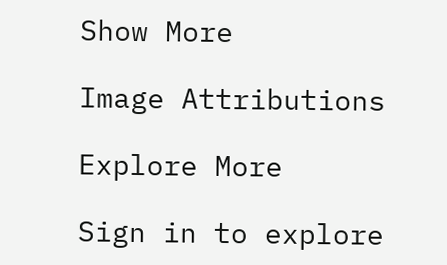Show More

Image Attributions

Explore More

Sign in to explore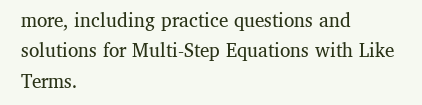more, including practice questions and solutions for Multi-Step Equations with Like Terms.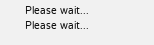Please wait...
Please wait...